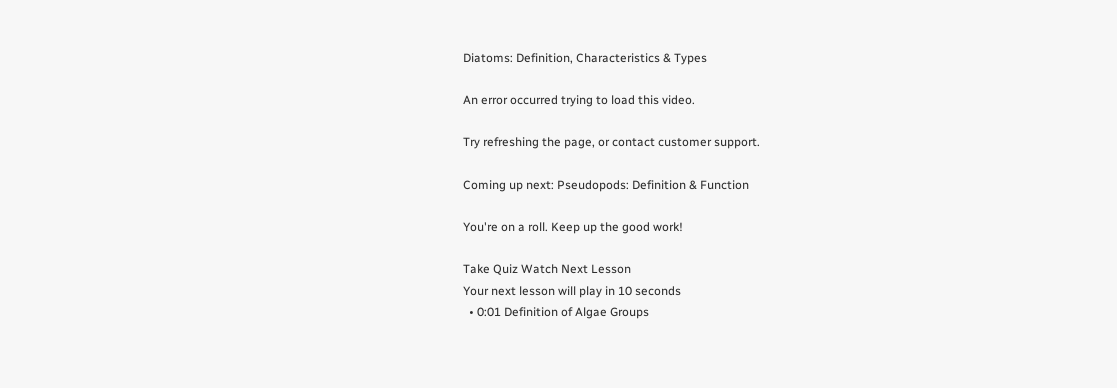Diatoms: Definition, Characteristics & Types

An error occurred trying to load this video.

Try refreshing the page, or contact customer support.

Coming up next: Pseudopods: Definition & Function

You're on a roll. Keep up the good work!

Take Quiz Watch Next Lesson
Your next lesson will play in 10 seconds
  • 0:01 Definition of Algae Groups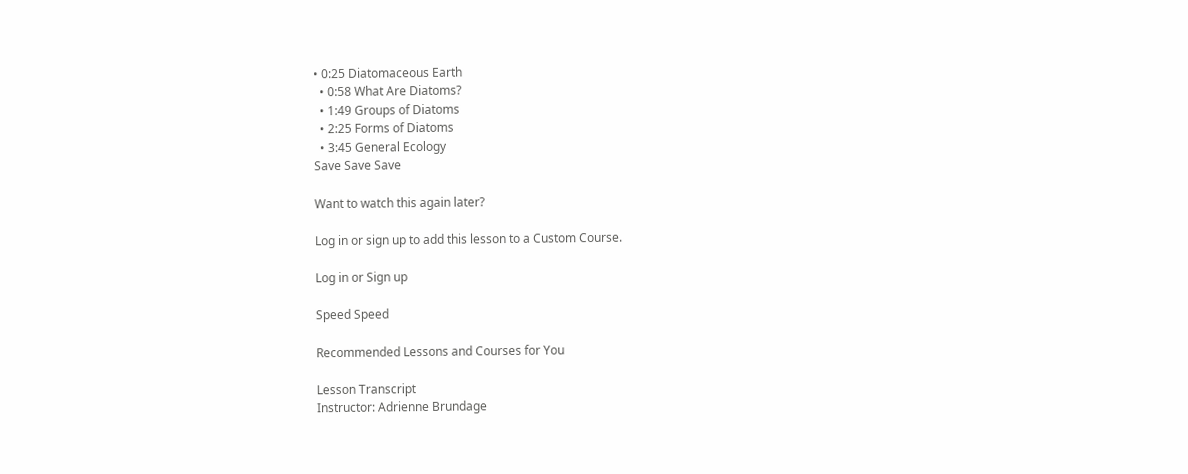• 0:25 Diatomaceous Earth
  • 0:58 What Are Diatoms?
  • 1:49 Groups of Diatoms
  • 2:25 Forms of Diatoms
  • 3:45 General Ecology
Save Save Save

Want to watch this again later?

Log in or sign up to add this lesson to a Custom Course.

Log in or Sign up

Speed Speed

Recommended Lessons and Courses for You

Lesson Transcript
Instructor: Adrienne Brundage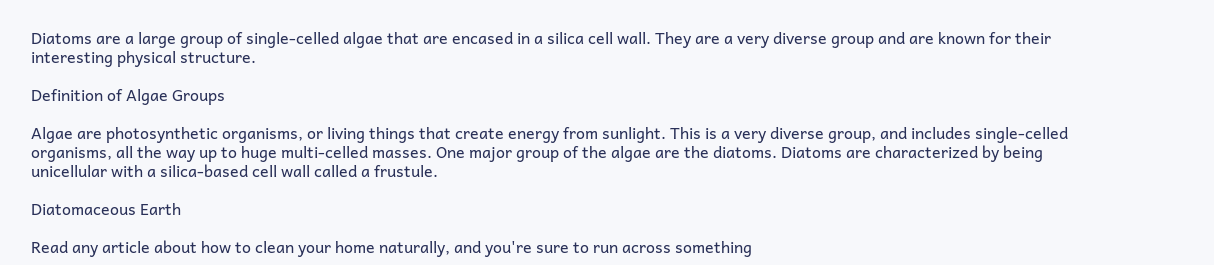Diatoms are a large group of single-celled algae that are encased in a silica cell wall. They are a very diverse group and are known for their interesting physical structure.

Definition of Algae Groups

Algae are photosynthetic organisms, or living things that create energy from sunlight. This is a very diverse group, and includes single-celled organisms, all the way up to huge multi-celled masses. One major group of the algae are the diatoms. Diatoms are characterized by being unicellular with a silica-based cell wall called a frustule.

Diatomaceous Earth

Read any article about how to clean your home naturally, and you're sure to run across something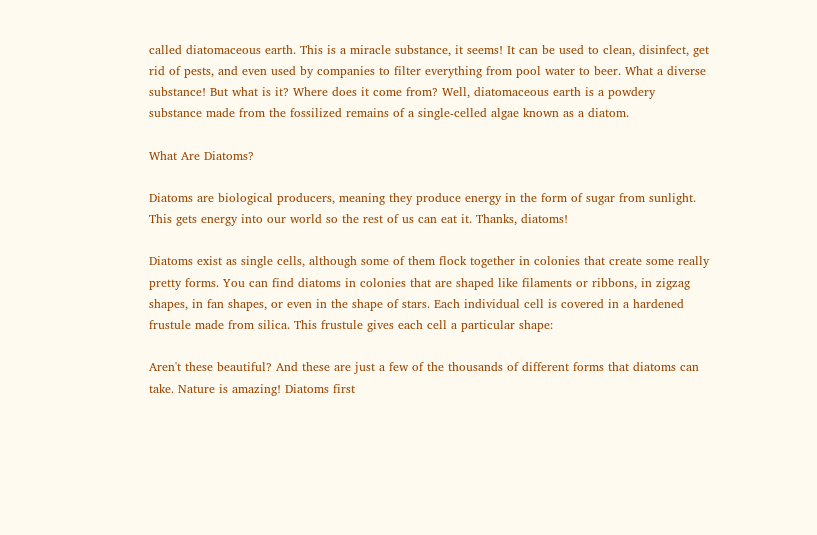called diatomaceous earth. This is a miracle substance, it seems! It can be used to clean, disinfect, get rid of pests, and even used by companies to filter everything from pool water to beer. What a diverse substance! But what is it? Where does it come from? Well, diatomaceous earth is a powdery substance made from the fossilized remains of a single-celled algae known as a diatom.

What Are Diatoms?

Diatoms are biological producers, meaning they produce energy in the form of sugar from sunlight. This gets energy into our world so the rest of us can eat it. Thanks, diatoms!

Diatoms exist as single cells, although some of them flock together in colonies that create some really pretty forms. You can find diatoms in colonies that are shaped like filaments or ribbons, in zigzag shapes, in fan shapes, or even in the shape of stars. Each individual cell is covered in a hardened frustule made from silica. This frustule gives each cell a particular shape:

Aren't these beautiful? And these are just a few of the thousands of different forms that diatoms can take. Nature is amazing! Diatoms first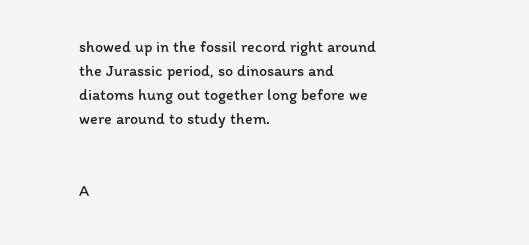showed up in the fossil record right around the Jurassic period, so dinosaurs and diatoms hung out together long before we were around to study them.


A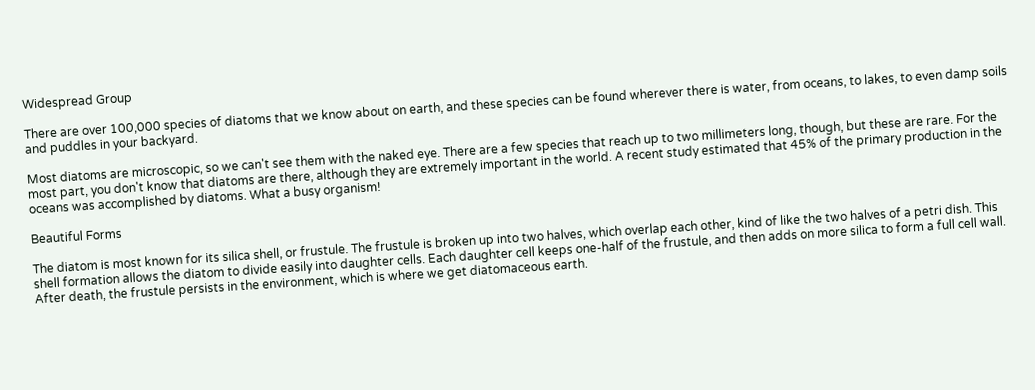Widespread Group

There are over 100,000 species of diatoms that we know about on earth, and these species can be found wherever there is water, from oceans, to lakes, to even damp soils and puddles in your backyard.

Most diatoms are microscopic, so we can't see them with the naked eye. There are a few species that reach up to two millimeters long, though, but these are rare. For the most part, you don't know that diatoms are there, although they are extremely important in the world. A recent study estimated that 45% of the primary production in the oceans was accomplished by diatoms. What a busy organism!

Beautiful Forms

The diatom is most known for its silica shell, or frustule. The frustule is broken up into two halves, which overlap each other, kind of like the two halves of a petri dish. This shell formation allows the diatom to divide easily into daughter cells. Each daughter cell keeps one-half of the frustule, and then adds on more silica to form a full cell wall. After death, the frustule persists in the environment, which is where we get diatomaceous earth.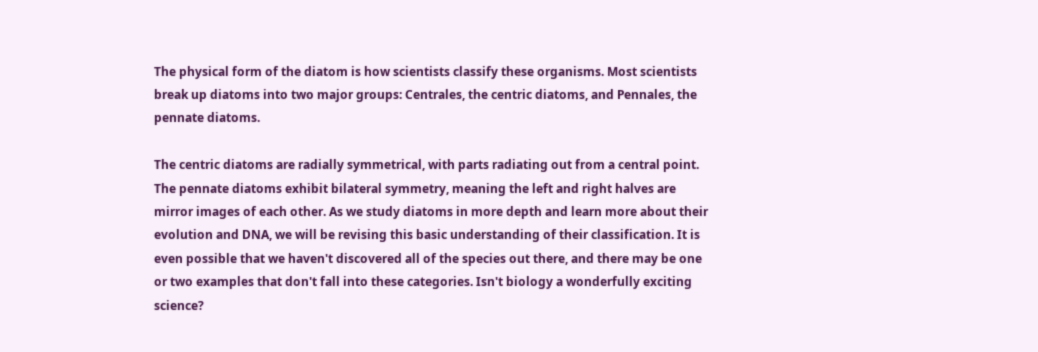The physical form of the diatom is how scientists classify these organisms. Most scientists break up diatoms into two major groups: Centrales, the centric diatoms, and Pennales, the pennate diatoms.

The centric diatoms are radially symmetrical, with parts radiating out from a central point. The pennate diatoms exhibit bilateral symmetry, meaning the left and right halves are mirror images of each other. As we study diatoms in more depth and learn more about their evolution and DNA, we will be revising this basic understanding of their classification. It is even possible that we haven't discovered all of the species out there, and there may be one or two examples that don't fall into these categories. Isn't biology a wonderfully exciting science?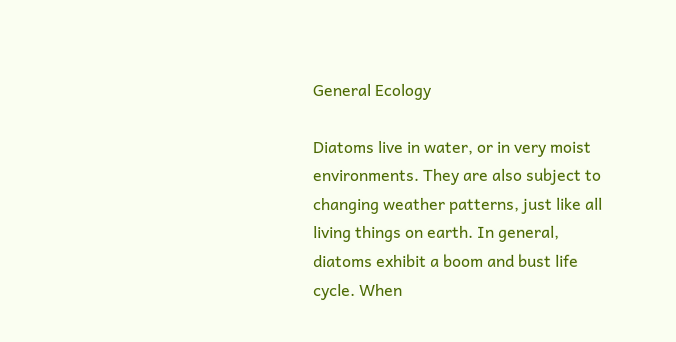General Ecology

Diatoms live in water, or in very moist environments. They are also subject to changing weather patterns, just like all living things on earth. In general, diatoms exhibit a boom and bust life cycle. When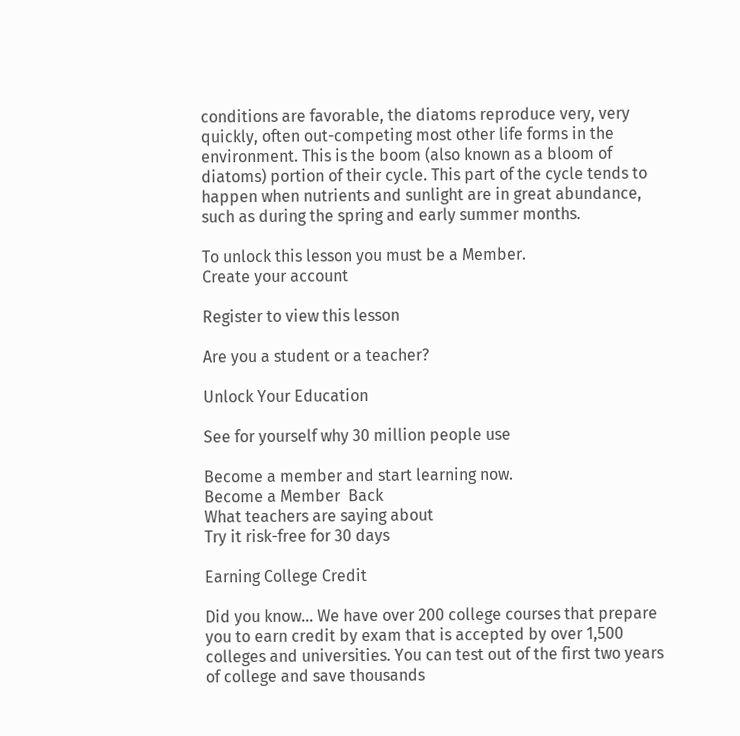conditions are favorable, the diatoms reproduce very, very quickly, often out-competing most other life forms in the environment. This is the boom (also known as a bloom of diatoms) portion of their cycle. This part of the cycle tends to happen when nutrients and sunlight are in great abundance, such as during the spring and early summer months.

To unlock this lesson you must be a Member.
Create your account

Register to view this lesson

Are you a student or a teacher?

Unlock Your Education

See for yourself why 30 million people use

Become a member and start learning now.
Become a Member  Back
What teachers are saying about
Try it risk-free for 30 days

Earning College Credit

Did you know… We have over 200 college courses that prepare you to earn credit by exam that is accepted by over 1,500 colleges and universities. You can test out of the first two years of college and save thousands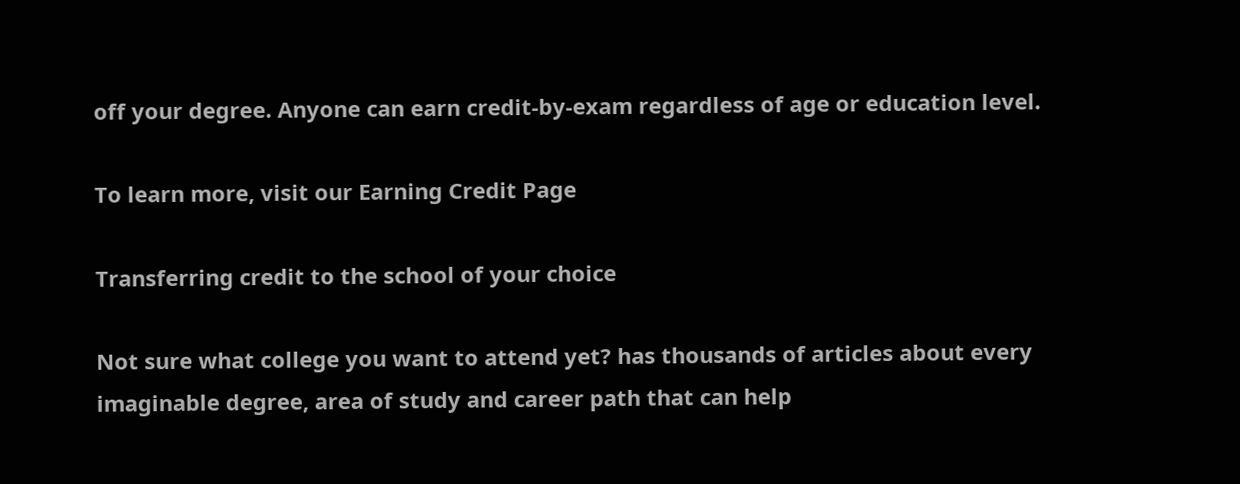off your degree. Anyone can earn credit-by-exam regardless of age or education level.

To learn more, visit our Earning Credit Page

Transferring credit to the school of your choice

Not sure what college you want to attend yet? has thousands of articles about every imaginable degree, area of study and career path that can help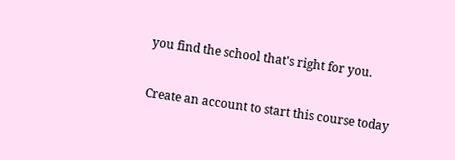you find the school that's right for you.

Create an account to start this course today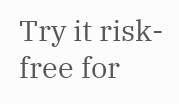Try it risk-free for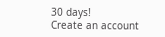30 days!
Create an account